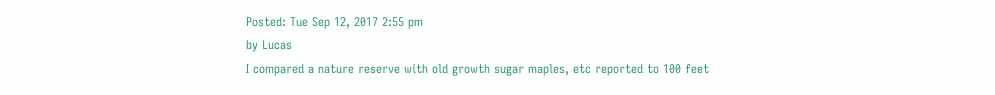Posted: Tue Sep 12, 2017 2:55 pm
by Lucas
I compared a nature reserve with old growth sugar maples, etc reported to 100 feet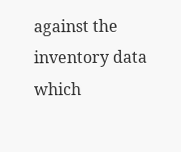against the inventory data which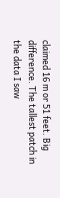claimed 16 m or 51 feet. Big difference. The tallest patch in the data I saw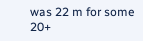was 22 m for some 20+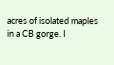acres of isolated maples in a CB gorge. I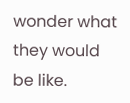wonder what they would be like.